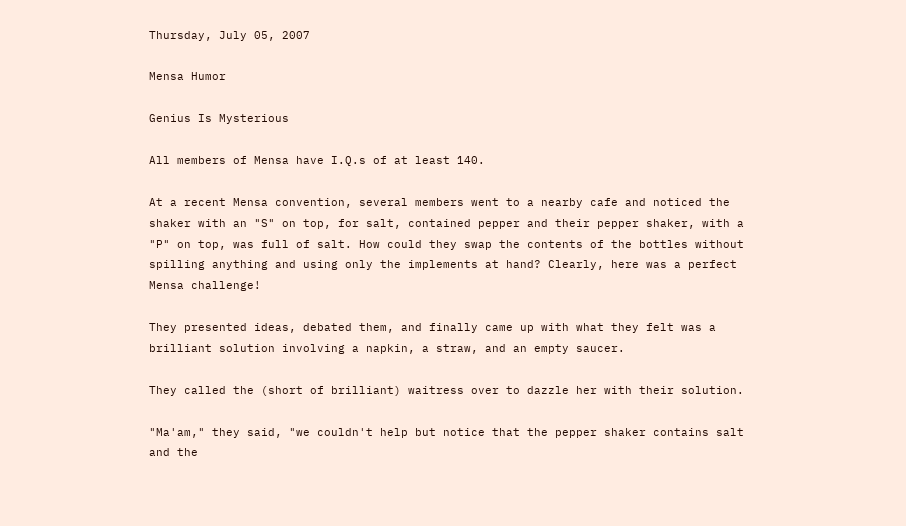Thursday, July 05, 2007

Mensa Humor

Genius Is Mysterious

All members of Mensa have I.Q.s of at least 140.

At a recent Mensa convention, several members went to a nearby cafe and noticed the shaker with an "S" on top, for salt, contained pepper and their pepper shaker, with a "P" on top, was full of salt. How could they swap the contents of the bottles without spilling anything and using only the implements at hand? Clearly, here was a perfect Mensa challenge!

They presented ideas, debated them, and finally came up with what they felt was a brilliant solution involving a napkin, a straw, and an empty saucer.

They called the (short of brilliant) waitress over to dazzle her with their solution.

"Ma'am," they said, "we couldn't help but notice that the pepper shaker contains salt and the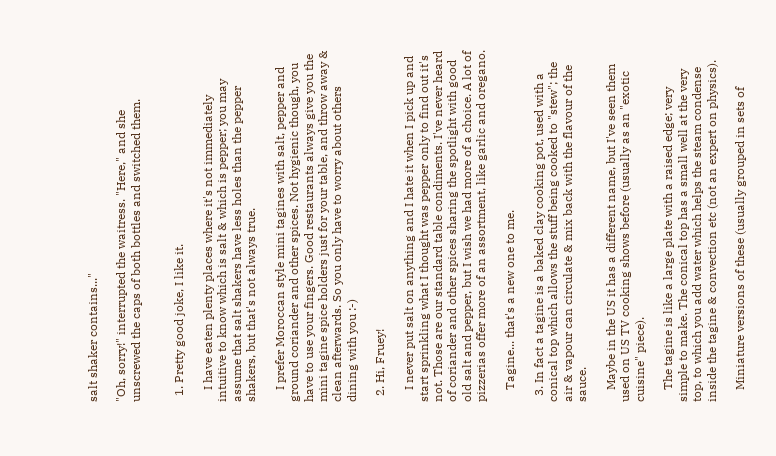salt shaker contains..."

"Oh, sorry!" interrupted the waitress. "Here," and she unscrewed the caps of both bottles and switched them.


  1. Pretty good joke, I like it.

    I have eaten plenty places where it's not immediately intuitive to know which is salt & which is pepper; you may assume that salt shakers have less holes than the pepper shakers, but that's not always true.

    I prefer Moroccan style mini tagines with salt, pepper and ground coriander and other spices. Not hygienic though, you have to use your fingers. Good restaurants always give you the mini tagine spice holders just for your table, and throw away & clean afterwards. So you only have to worry about others dining with you :-)

  2. Hi, Fruey!

    I never put salt on anything and I hate it when I pick up and start sprinkling what I thought was pepper only to find out it's not. Those are our standard table condiments. I've never heard of coriander and other spices sharing the spotlight with good old salt and pepper, but I wish we had more of a choice. A lot of pizzerias offer more of an assortment, like garlic and oregano.

    Tagine... that's a new one to me.

  3. In fact a tagine is a baked clay cooking pot, used with a conical top which allows the stuff being cooked to "stew"; the air & vapour can circulate & mix back with the flavour of the sauce.

    Maybe in the US it has a different name, but I've seen them used on US TV cooking shows before (usually as an "exotic cuisine" piece).

    The tagine is like a large plate with a raised edge; very simple to make. The conical top has a small well at the very top, to which you add water which helps the steam condense inside the tagine & convection etc (not an expert on physics).

    Miniature versions of these (usually grouped in sets of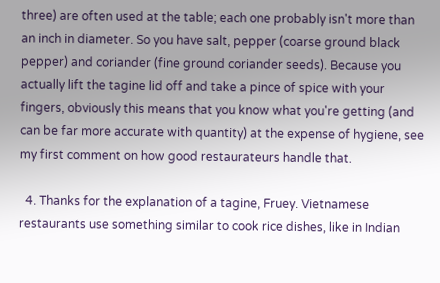three) are often used at the table; each one probably isn't more than an inch in diameter. So you have salt, pepper (coarse ground black pepper) and coriander (fine ground coriander seeds). Because you actually lift the tagine lid off and take a pince of spice with your fingers, obviously this means that you know what you're getting (and can be far more accurate with quantity) at the expense of hygiene, see my first comment on how good restaurateurs handle that.

  4. Thanks for the explanation of a tagine, Fruey. Vietnamese restaurants use something similar to cook rice dishes, like in Indian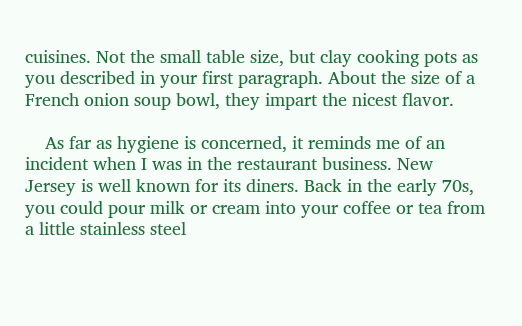cuisines. Not the small table size, but clay cooking pots as you described in your first paragraph. About the size of a French onion soup bowl, they impart the nicest flavor.

    As far as hygiene is concerned, it reminds me of an incident when I was in the restaurant business. New Jersey is well known for its diners. Back in the early 70s, you could pour milk or cream into your coffee or tea from a little stainless steel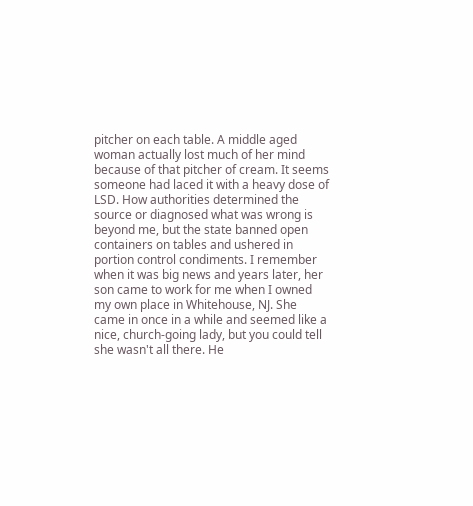pitcher on each table. A middle aged woman actually lost much of her mind because of that pitcher of cream. It seems someone had laced it with a heavy dose of LSD. How authorities determined the source or diagnosed what was wrong is beyond me, but the state banned open containers on tables and ushered in portion control condiments. I remember when it was big news and years later, her son came to work for me when I owned my own place in Whitehouse, NJ. She came in once in a while and seemed like a nice, church-going lady, but you could tell she wasn't all there. He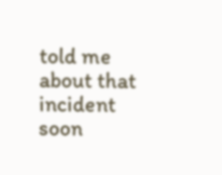told me about that incident soon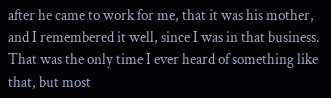after he came to work for me, that it was his mother, and I remembered it well, since I was in that business. That was the only time I ever heard of something like that, but most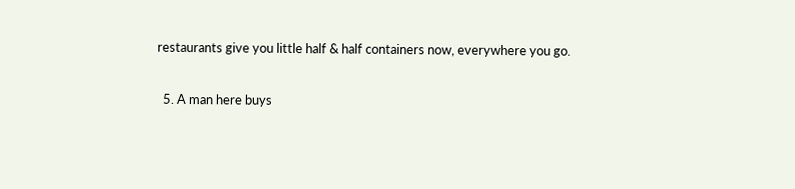restaurants give you little half & half containers now, everywhere you go.

  5. A man here buys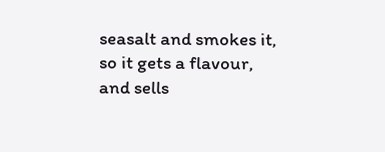seasalt and smokes it, so it gets a flavour, and sells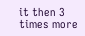it then 3 times more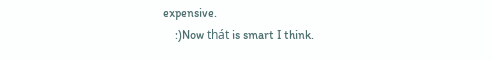expensive.
    :)Now thát is smart I think.